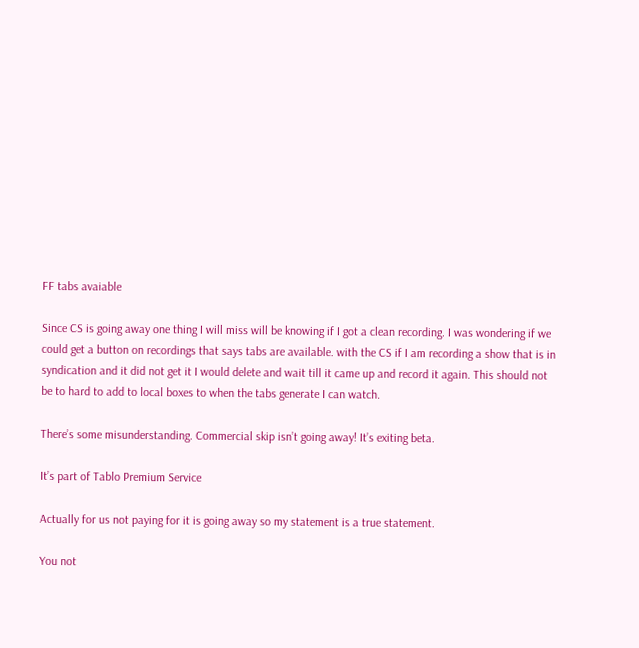FF tabs avaiable

Since CS is going away one thing I will miss will be knowing if I got a clean recording. I was wondering if we could get a button on recordings that says tabs are available. with the CS if I am recording a show that is in syndication and it did not get it I would delete and wait till it came up and record it again. This should not be to hard to add to local boxes to when the tabs generate I can watch.

There’s some misunderstanding. Commercial skip isn’t going away! It’s exiting beta.

It’s part of Tablo Premium Service

Actually for us not paying for it is going away so my statement is a true statement.

You not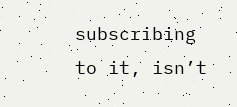subscribing to it, isn’t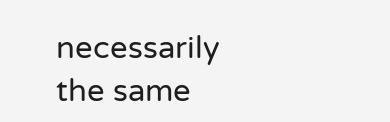necessarily the same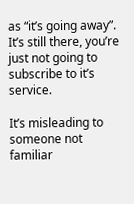as “it’s going away”. It’s still there, you’re just not going to subscribe to it’s service.

It’s misleading to someone not familiar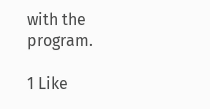with the program.

1 Like